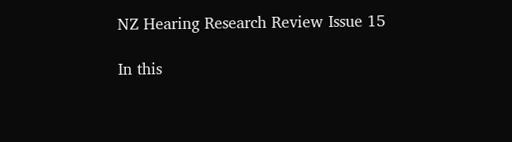NZ Hearing Research Review Issue 15

In this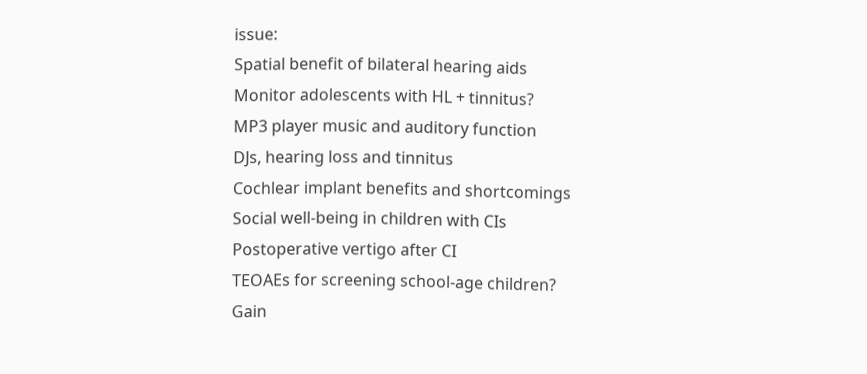issue:
Spatial benefit of bilateral hearing aids
Monitor adolescents with HL + tinnitus?
MP3 player music and auditory function
DJs, hearing loss and tinnitus
Cochlear implant benefits and shortcomings
Social well-being in children with CIs
Postoperative vertigo after CI
TEOAEs for screening school-age children?
Gain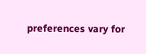preferences vary for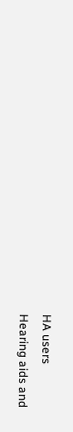HA users
Hearing aids and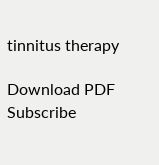tinnitus therapy

Download PDF Subscribe